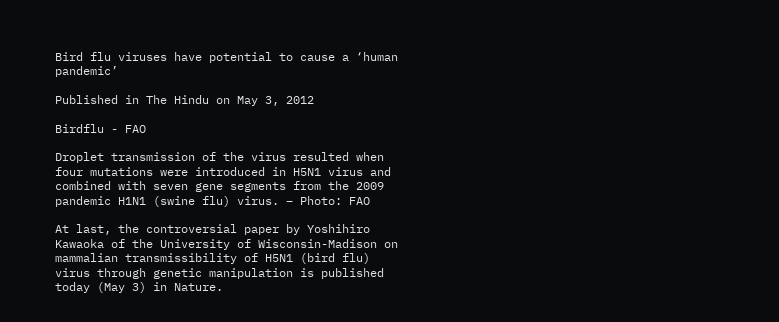Bird flu viruses have potential to cause a ‘human pandemic’

Published in The Hindu on May 3, 2012

Birdflu - FAO

Droplet transmission of the virus resulted when four mutations were introduced in H5N1 virus and combined with seven gene segments from the 2009 pandemic H1N1 (swine flu) virus. – Photo: FAO

At last, the controversial paper by Yoshihiro Kawaoka of the University of Wisconsin-Madison on mammalian transmissibility of H5N1 (bird flu) virus through genetic manipulation is published today (May 3) in Nature.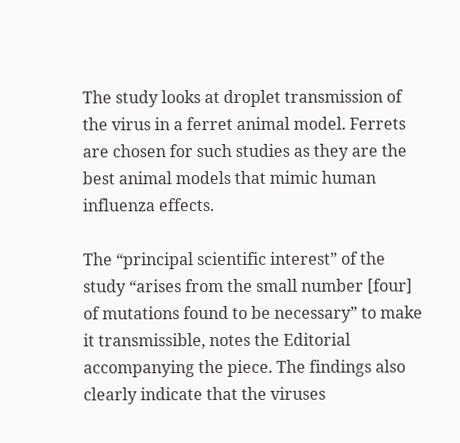The study looks at droplet transmission of the virus in a ferret animal model. Ferrets are chosen for such studies as they are the best animal models that mimic human influenza effects.

The “principal scientific interest” of the study “arises from the small number [four] of mutations found to be necessary” to make it transmissible, notes the Editorial accompanying the piece. The findings also clearly indicate that the viruses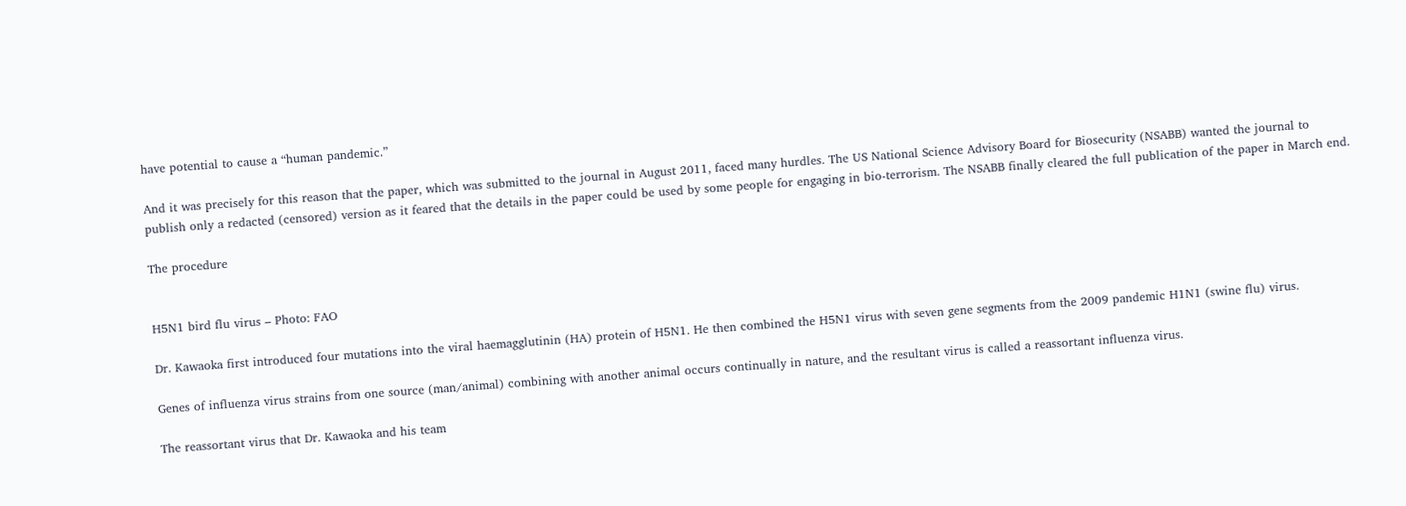have potential to cause a “human pandemic.”

And it was precisely for this reason that the paper, which was submitted to the journal in August 2011, faced many hurdles. The US National Science Advisory Board for Biosecurity (NSABB) wanted the journal to publish only a redacted (censored) version as it feared that the details in the paper could be used by some people for engaging in bio-terrorism. The NSABB finally cleared the full publication of the paper in March end.

The procedure


H5N1 bird flu virus – Photo: FAO

Dr. Kawaoka first introduced four mutations into the viral haemagglutinin (HA) protein of H5N1. He then combined the H5N1 virus with seven gene segments from the 2009 pandemic H1N1 (swine flu) virus.

Genes of influenza virus strains from one source (man/animal) combining with another animal occurs continually in nature, and the resultant virus is called a reassortant influenza virus.

The reassortant virus that Dr. Kawaoka and his team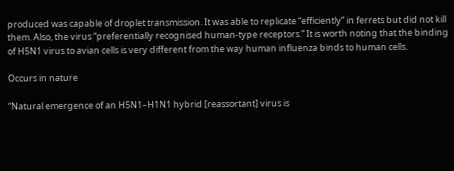produced was capable of droplet transmission. It was able to replicate “efficiently” in ferrets but did not kill them. Also, the virus “preferentially recognised human-type receptors.” It is worth noting that the binding of H5N1 virus to avian cells is very different from the way human influenza binds to human cells.

Occurs in nature

“Natural emergence of an H5N1–H1N1 hybrid [reassortant] virus is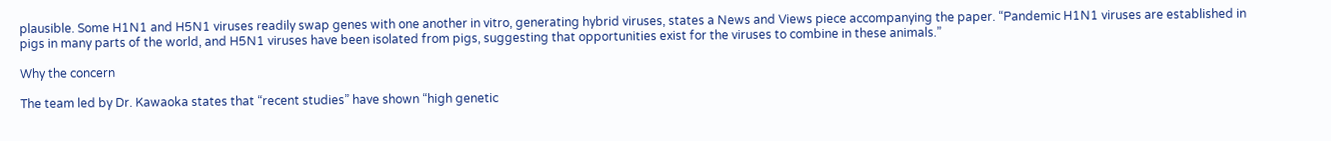plausible. Some H1N1 and H5N1 viruses readily swap genes with one another in vitro, generating hybrid viruses, states a News and Views piece accompanying the paper. “Pandemic H1N1 viruses are established in pigs in many parts of the world, and H5N1 viruses have been isolated from pigs, suggesting that opportunities exist for the viruses to combine in these animals.”

Why the concern

The team led by Dr. Kawaoka states that “recent studies” have shown “high genetic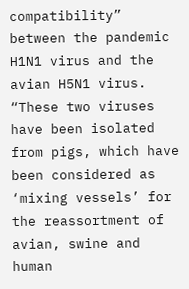compatibility” between the pandemic H1N1 virus and the avian H5N1 virus. “These two viruses have been isolated from pigs, which have been considered as ‘mixing vessels’ for the reassortment of avian, swine and human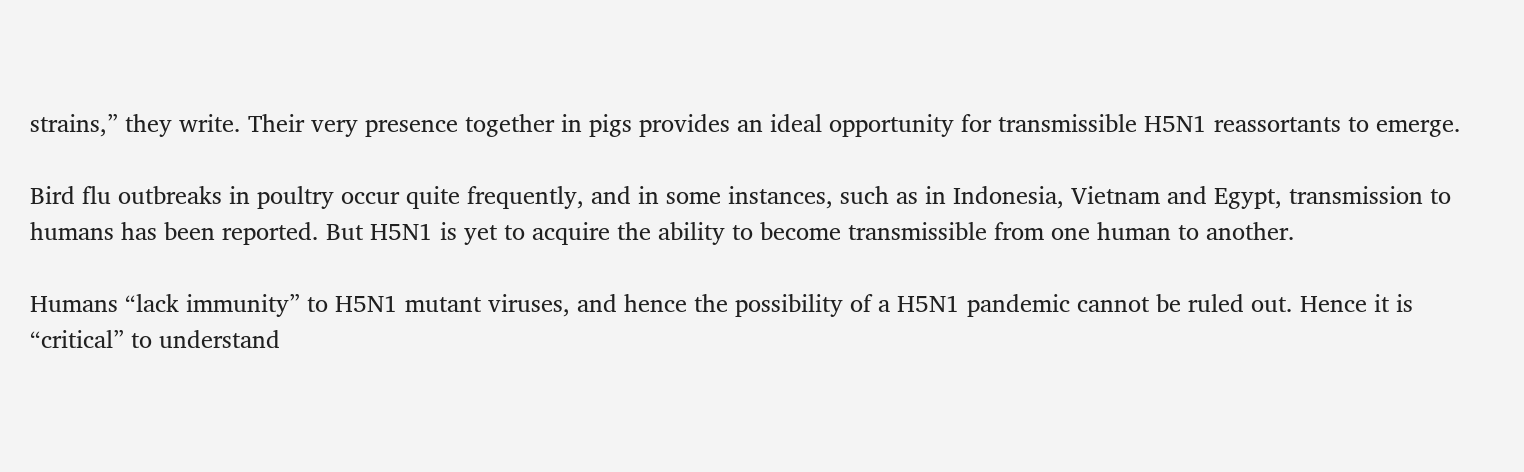strains,” they write. Their very presence together in pigs provides an ideal opportunity for transmissible H5N1 reassortants to emerge.

Bird flu outbreaks in poultry occur quite frequently, and in some instances, such as in Indonesia, Vietnam and Egypt, transmission to humans has been reported. But H5N1 is yet to acquire the ability to become transmissible from one human to another.

Humans “lack immunity” to H5N1 mutant viruses, and hence the possibility of a H5N1 pandemic cannot be ruled out. Hence it is “critical” to understand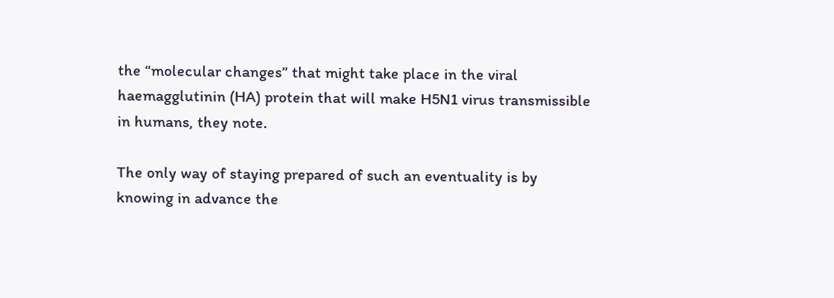the “molecular changes” that might take place in the viral haemagglutinin (HA) protein that will make H5N1 virus transmissible in humans, they note.

The only way of staying prepared of such an eventuality is by knowing in advance the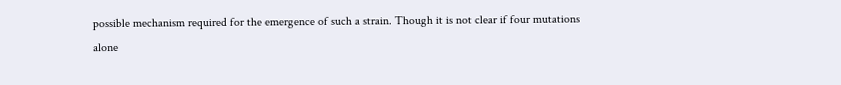possible mechanism required for the emergence of such a strain. Though it is not clear if four mutations alone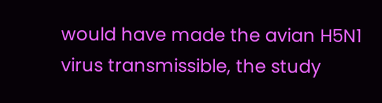would have made the avian H5N1 virus transmissible, the study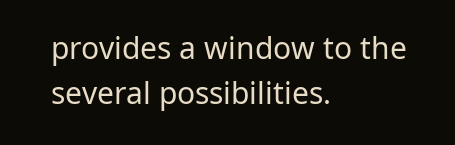provides a window to the several possibilities.